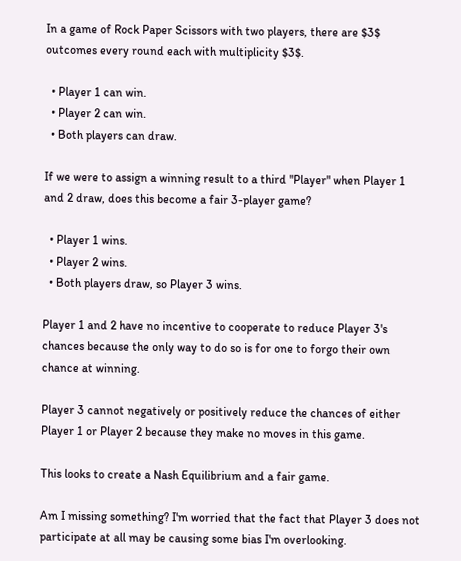In a game of Rock Paper Scissors with two players, there are $3$ outcomes every round each with multiplicity $3$.

  • Player 1 can win.
  • Player 2 can win.
  • Both players can draw.

If we were to assign a winning result to a third "Player" when Player 1 and 2 draw, does this become a fair 3-player game?

  • Player 1 wins.
  • Player 2 wins.
  • Both players draw, so Player 3 wins.

Player 1 and 2 have no incentive to cooperate to reduce Player 3's chances because the only way to do so is for one to forgo their own chance at winning.

Player 3 cannot negatively or positively reduce the chances of either Player 1 or Player 2 because they make no moves in this game.

This looks to create a Nash Equilibrium and a fair game.

Am I missing something? I'm worried that the fact that Player 3 does not participate at all may be causing some bias I'm overlooking.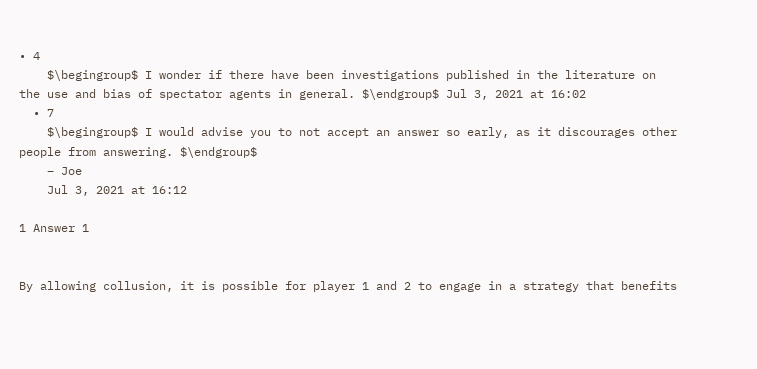• 4
    $\begingroup$ I wonder if there have been investigations published in the literature on the use and bias of spectator agents in general. $\endgroup$ Jul 3, 2021 at 16:02
  • 7
    $\begingroup$ I would advise you to not accept an answer so early, as it discourages other people from answering. $\endgroup$
    – Joe
    Jul 3, 2021 at 16:12

1 Answer 1


By allowing collusion, it is possible for player 1 and 2 to engage in a strategy that benefits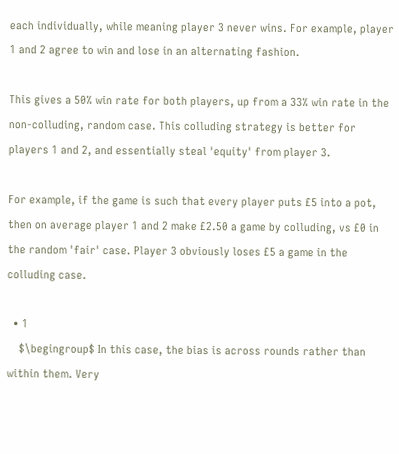each individually, while meaning player 3 never wins. For example, player 1 and 2 agree to win and lose in an alternating fashion.

This gives a 50% win rate for both players, up from a 33% win rate in the non-colluding, random case. This colluding strategy is better for players 1 and 2, and essentially steal 'equity' from player 3.

For example, if the game is such that every player puts £5 into a pot, then on average player 1 and 2 make £2.50 a game by colluding, vs £0 in the random 'fair' case. Player 3 obviously loses £5 a game in the colluding case.

  • 1
    $\begingroup$ In this case, the bias is across rounds rather than within them. Very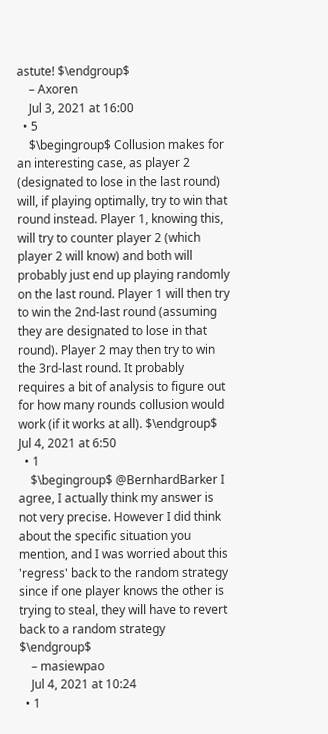astute! $\endgroup$
    – Axoren
    Jul 3, 2021 at 16:00
  • 5
    $\begingroup$ Collusion makes for an interesting case, as player 2 (designated to lose in the last round) will, if playing optimally, try to win that round instead. Player 1, knowing this, will try to counter player 2 (which player 2 will know) and both will probably just end up playing randomly on the last round. Player 1 will then try to win the 2nd-last round (assuming they are designated to lose in that round). Player 2 may then try to win the 3rd-last round. It probably requires a bit of analysis to figure out for how many rounds collusion would work (if it works at all). $\endgroup$ Jul 4, 2021 at 6:50
  • 1
    $\begingroup$ @BernhardBarker I agree, I actually think my answer is not very precise. However I did think about the specific situation you mention, and I was worried about this 'regress' back to the random strategy since if one player knows the other is trying to steal, they will have to revert back to a random strategy $\endgroup$
    – masiewpao
    Jul 4, 2021 at 10:24
  • 1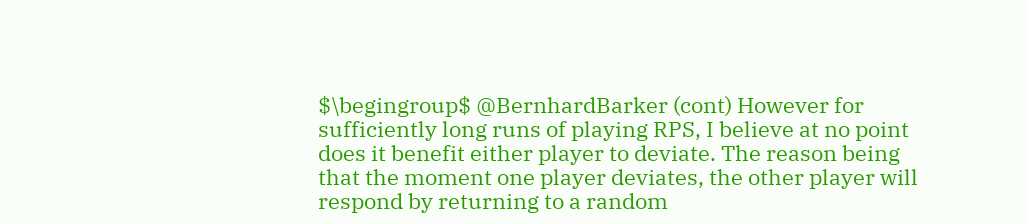$\begingroup$ @BernhardBarker (cont) However for sufficiently long runs of playing RPS, I believe at no point does it benefit either player to deviate. The reason being that the moment one player deviates, the other player will respond by returning to a random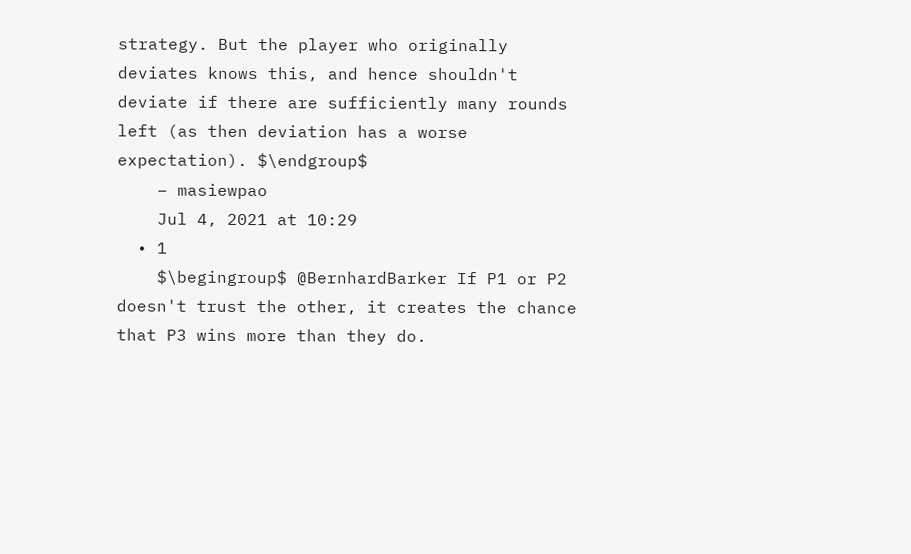strategy. But the player who originally deviates knows this, and hence shouldn't deviate if there are sufficiently many rounds left (as then deviation has a worse expectation). $\endgroup$
    – masiewpao
    Jul 4, 2021 at 10:29
  • 1
    $\begingroup$ @BernhardBarker If P1 or P2 doesn't trust the other, it creates the chance that P3 wins more than they do.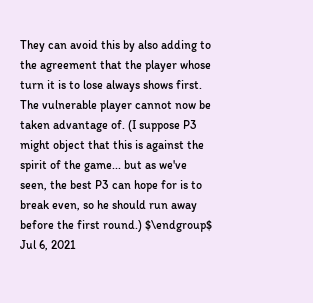They can avoid this by also adding to the agreement that the player whose turn it is to lose always shows first. The vulnerable player cannot now be taken advantage of. (I suppose P3 might object that this is against the spirit of the game... but as we've seen, the best P3 can hope for is to break even, so he should run away before the first round.) $\endgroup$ Jul 6, 2021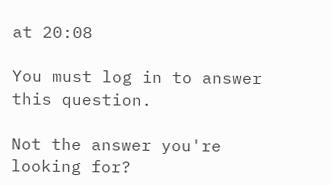at 20:08

You must log in to answer this question.

Not the answer you're looking for?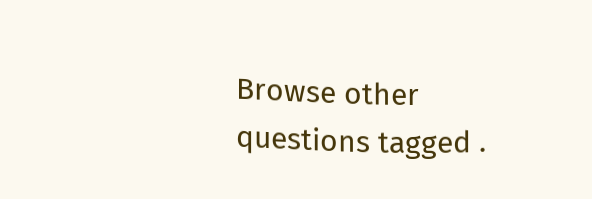Browse other questions tagged .